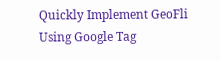Quickly Implement GeoFli Using Google Tag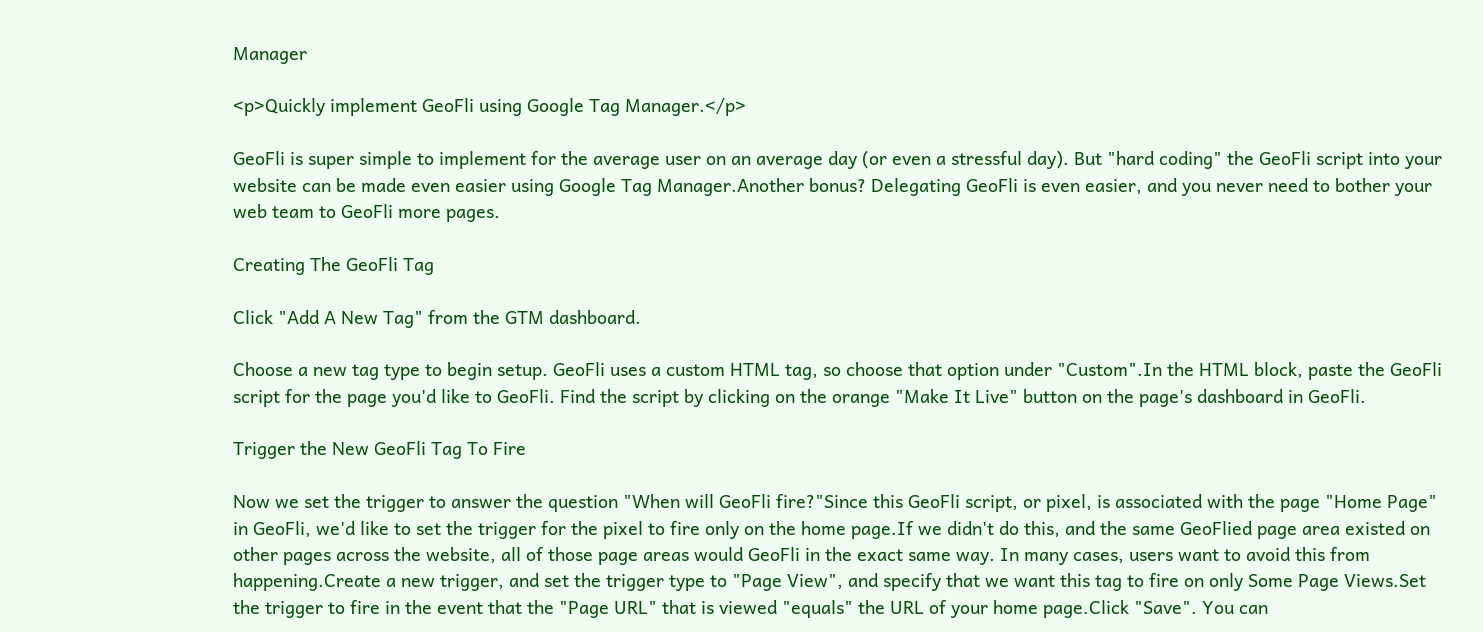Manager

<p>Quickly implement GeoFli using Google Tag Manager.</p>

GeoFli is super simple to implement for the average user on an average day (or even a stressful day). But "hard coding" the GeoFli script into your website can be made even easier using Google Tag Manager.Another bonus? Delegating GeoFli is even easier, and you never need to bother your web team to GeoFli more pages.

Creating The GeoFli Tag

Click "Add A New Tag" from the GTM dashboard.

Choose a new tag type to begin setup. GeoFli uses a custom HTML tag, so choose that option under "Custom".In the HTML block, paste the GeoFli script for the page you'd like to GeoFli. Find the script by clicking on the orange "Make It Live" button on the page's dashboard in GeoFli.

Trigger the New GeoFli Tag To Fire

Now we set the trigger to answer the question "When will GeoFli fire?"Since this GeoFli script, or pixel, is associated with the page "Home Page" in GeoFli, we'd like to set the trigger for the pixel to fire only on the home page.If we didn't do this, and the same GeoFlied page area existed on other pages across the website, all of those page areas would GeoFli in the exact same way. In many cases, users want to avoid this from happening.Create a new trigger, and set the trigger type to "Page View", and specify that we want this tag to fire on only Some Page Views.Set the trigger to fire in the event that the "Page URL" that is viewed "equals" the URL of your home page.Click "Save". You can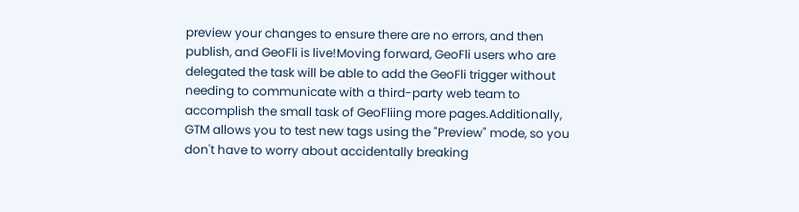preview your changes to ensure there are no errors, and then publish, and GeoFli is live!Moving forward, GeoFli users who are delegated the task will be able to add the GeoFli trigger without needing to communicate with a third-party web team to accomplish the small task of GeoFliing more pages.Additionally, GTM allows you to test new tags using the "Preview" mode, so you don't have to worry about accidentally breaking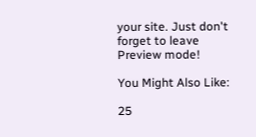your site. Just don't forget to leave Preview mode!

You Might Also Like:

25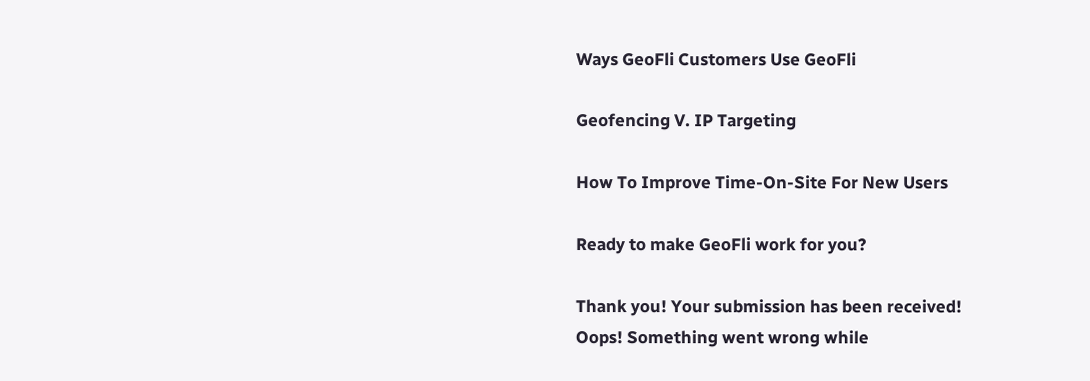Ways GeoFli Customers Use GeoFli

Geofencing V. IP Targeting

How To Improve Time-On-Site For New Users

Ready to make GeoFli work for you?

Thank you! Your submission has been received!
Oops! Something went wrong while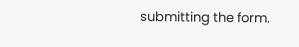submitting the form.